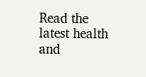Read the latest health and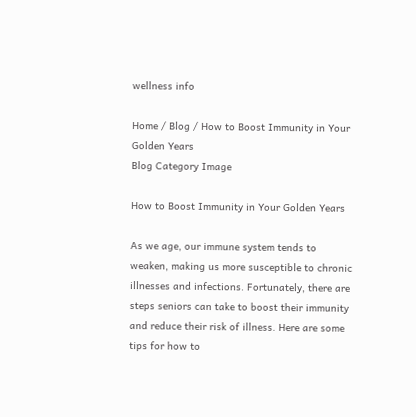wellness info

Home / Blog / How to Boost Immunity in Your Golden Years
Blog Category Image

How to Boost Immunity in Your Golden Years

As we age, our immune system tends to weaken, making us more susceptible to chronic illnesses and infections. Fortunately, there are steps seniors can take to boost their immunity and reduce their risk of illness. Here are some tips for how to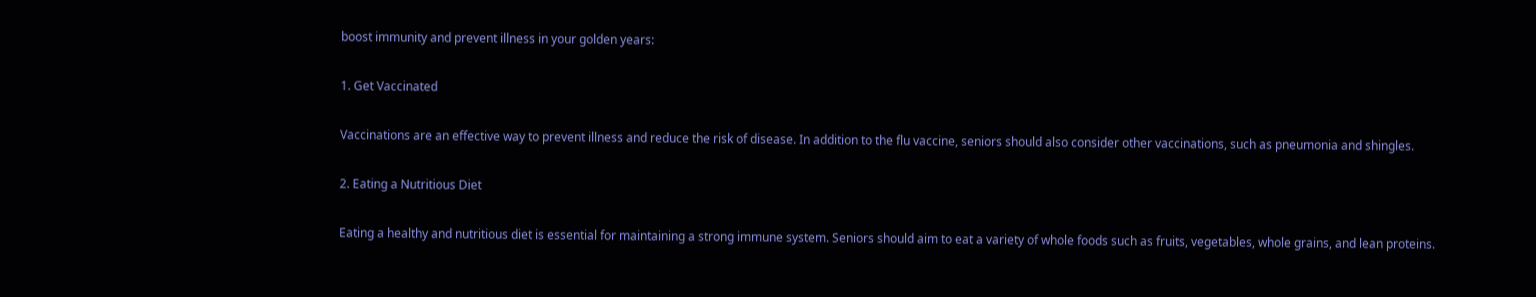boost immunity and prevent illness in your golden years:

1. Get Vaccinated

Vaccinations are an effective way to prevent illness and reduce the risk of disease. In addition to the flu vaccine, seniors should also consider other vaccinations, such as pneumonia and shingles.

2. Eating a Nutritious Diet

Eating a healthy and nutritious diet is essential for maintaining a strong immune system. Seniors should aim to eat a variety of whole foods such as fruits, vegetables, whole grains, and lean proteins.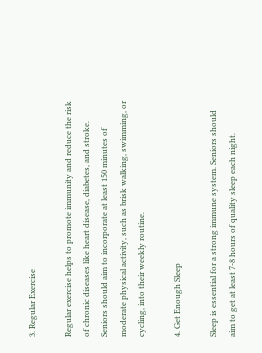3. Regular Exercise

Regular exercise helps to promote immunity and reduce the risk of chronic diseases like heart disease, diabetes, and stroke. Seniors should aim to incorporate at least 150 minutes of moderate physical activity, such as brisk walking, swimming, or cycling, into their weekly routine.

4. Get Enough Sleep

Sleep is essential for a strong immune system. Seniors should aim to get at least 7-8 hours of quality sleep each night.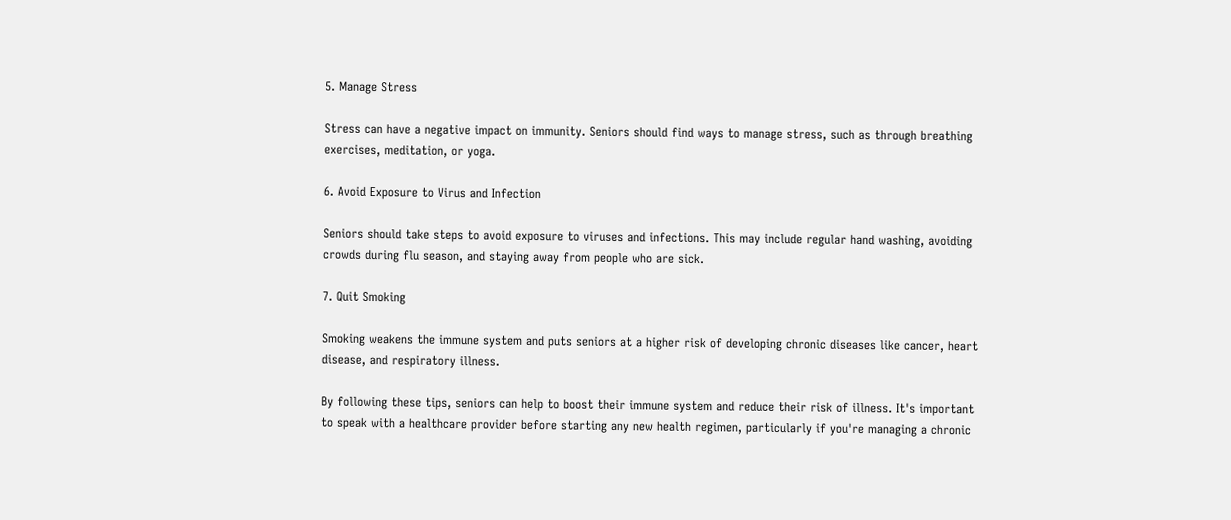5. Manage Stress

Stress can have a negative impact on immunity. Seniors should find ways to manage stress, such as through breathing exercises, meditation, or yoga.

6. Avoid Exposure to Virus and Infection

Seniors should take steps to avoid exposure to viruses and infections. This may include regular hand washing, avoiding crowds during flu season, and staying away from people who are sick.

7. Quit Smoking

Smoking weakens the immune system and puts seniors at a higher risk of developing chronic diseases like cancer, heart disease, and respiratory illness.

By following these tips, seniors can help to boost their immune system and reduce their risk of illness. It's important to speak with a healthcare provider before starting any new health regimen, particularly if you're managing a chronic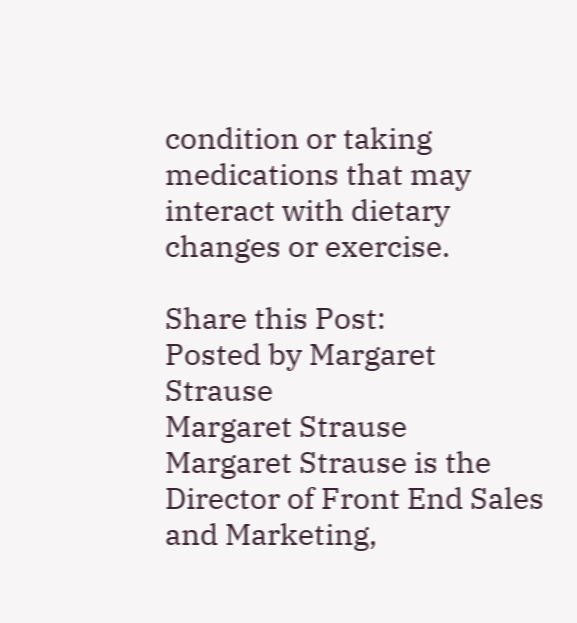condition or taking medications that may interact with dietary changes or exercise.

Share this Post:
Posted by Margaret Strause
Margaret Strause
Margaret Strause is the Director of Front End Sales and Marketing,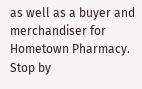as well as a buyer and merchandiser for Hometown Pharmacy. Stop by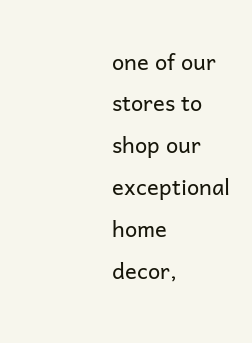one of our stores to shop our exceptional home decor,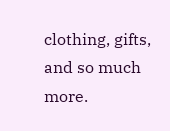clothing, gifts, and so much more.